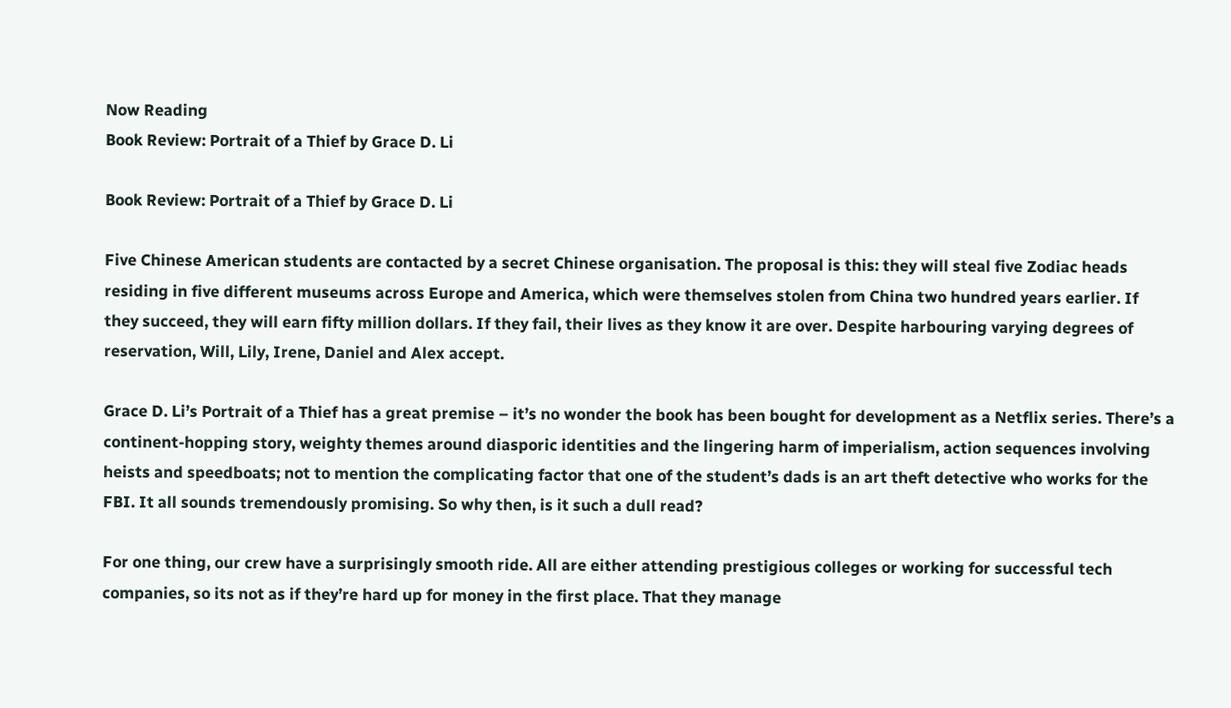Now Reading
Book Review: Portrait of a Thief by Grace D. Li

Book Review: Portrait of a Thief by Grace D. Li

Five Chinese American students are contacted by a secret Chinese organisation. The proposal is this: they will steal five Zodiac heads residing in five different museums across Europe and America, which were themselves stolen from China two hundred years earlier. If they succeed, they will earn fifty million dollars. If they fail, their lives as they know it are over. Despite harbouring varying degrees of reservation, Will, Lily, Irene, Daniel and Alex accept.

Grace D. Li’s Portrait of a Thief has a great premise – it’s no wonder the book has been bought for development as a Netflix series. There’s a continent-hopping story, weighty themes around diasporic identities and the lingering harm of imperialism, action sequences involving heists and speedboats; not to mention the complicating factor that one of the student’s dads is an art theft detective who works for the FBI. It all sounds tremendously promising. So why then, is it such a dull read?

For one thing, our crew have a surprisingly smooth ride. All are either attending prestigious colleges or working for successful tech companies, so its not as if they’re hard up for money in the first place. That they manage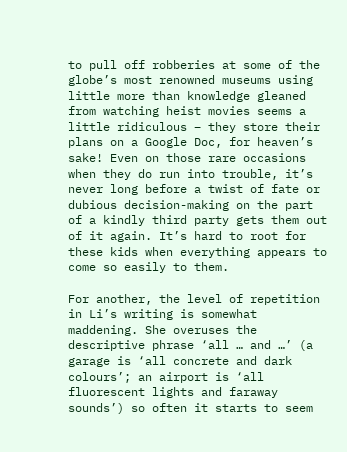to pull off robberies at some of the globe’s most renowned museums using little more than knowledge gleaned from watching heist movies seems a little ridiculous – they store their plans on a Google Doc, for heaven’s sake! Even on those rare occasions when they do run into trouble, it’s never long before a twist of fate or dubious decision-making on the part of a kindly third party gets them out of it again. It’s hard to root for these kids when everything appears to come so easily to them.

For another, the level of repetition in Li’s writing is somewhat maddening. She overuses the descriptive phrase ‘all … and …’ (a garage is ‘all concrete and dark colours’; an airport is ‘all fluorescent lights and faraway sounds’) so often it starts to seem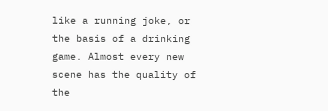like a running joke, or the basis of a drinking game. Almost every new scene has the quality of the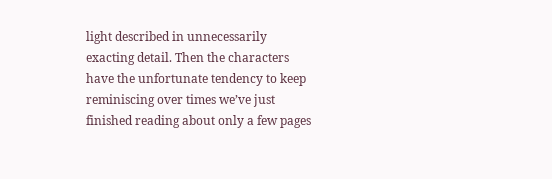light described in unnecessarily exacting detail. Then the characters have the unfortunate tendency to keep reminiscing over times we’ve just finished reading about only a few pages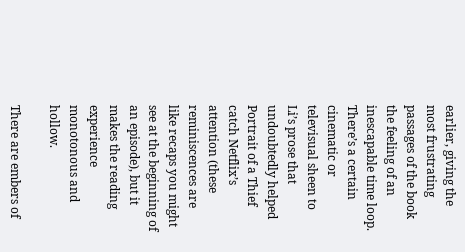earlier, giving the most frustrating passages of the book the feeling of an inescapable time loop. There’s a certain cinematic or televisual sheen to Li’s prose that undoubtedly helped Portrait of a Thief catch Netflix’s attention (these reminiscences are like recaps you might see at the beginning of an episode), but it makes the reading experience monotonous and hollow.

There are embers of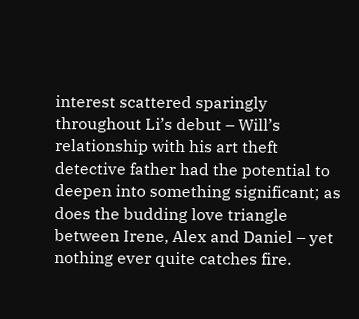interest scattered sparingly throughout Li’s debut – Will’s relationship with his art theft detective father had the potential to deepen into something significant; as does the budding love triangle between Irene, Alex and Daniel – yet nothing ever quite catches fire.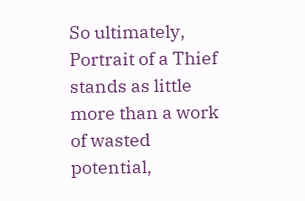So ultimately, Portrait of a Thief stands as little more than a work of wasted potential,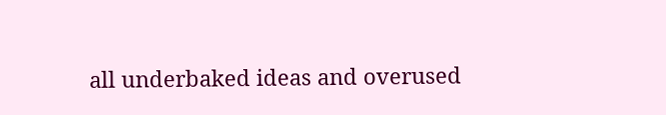all underbaked ideas and overused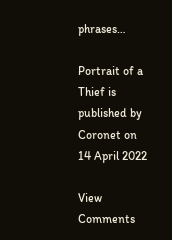phrases…

Portrait of a Thief is published by Coronet on 14 April 2022

View Comments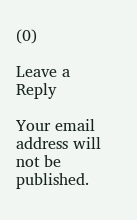(0)

Leave a Reply

Your email address will not be published.